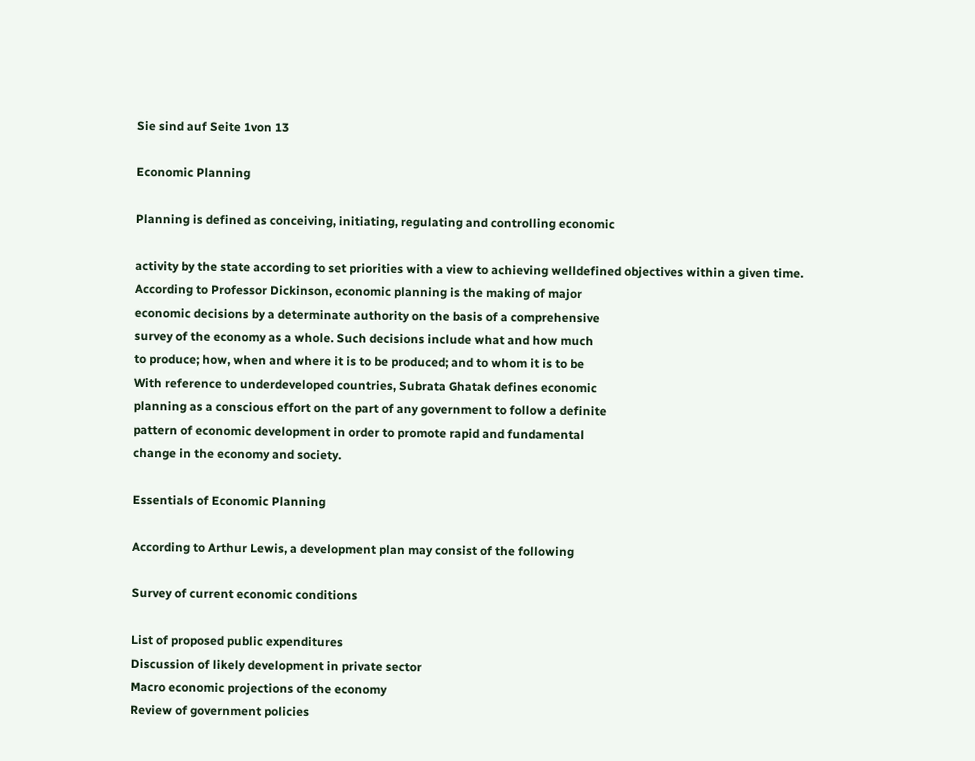Sie sind auf Seite 1von 13

Economic Planning

Planning is defined as conceiving, initiating, regulating and controlling economic

activity by the state according to set priorities with a view to achieving welldefined objectives within a given time.
According to Professor Dickinson, economic planning is the making of major
economic decisions by a determinate authority on the basis of a comprehensive
survey of the economy as a whole. Such decisions include what and how much
to produce; how, when and where it is to be produced; and to whom it is to be
With reference to underdeveloped countries, Subrata Ghatak defines economic
planning as a conscious effort on the part of any government to follow a definite
pattern of economic development in order to promote rapid and fundamental
change in the economy and society.

Essentials of Economic Planning

According to Arthur Lewis, a development plan may consist of the following

Survey of current economic conditions

List of proposed public expenditures
Discussion of likely development in private sector
Macro economic projections of the economy
Review of government policies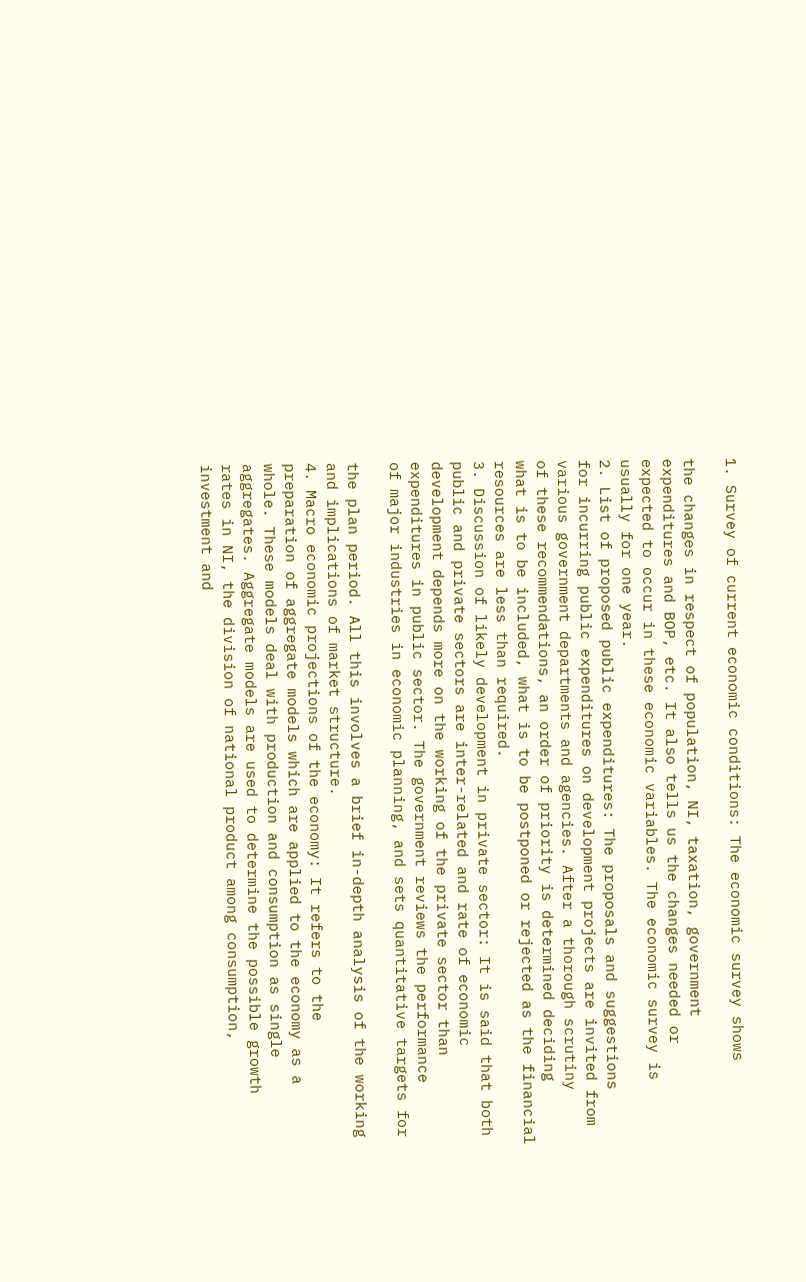1. Survey of current economic conditions: The economic survey shows

the changes in respect of population, NI, taxation, government
expenditures and BOP, etc. It also tells us the changes needed or
expected to occur in these economic variables. The economic survey is
usually for one year.
2. List of proposed public expenditures: The proposals and suggestions
for incurring public expenditures on development projects are invited from
various government departments and agencies. After a thorough scrutiny
of these recommendations, an order of priority is determined deciding
what is to be included, what is to be postponed or rejected as the financial
resources are less than required.
3. Discussion of likely development in private sector: It is said that both
public and private sectors are inter-related and rate of economic
development depends more on the working of the private sector than
expenditures in public sector. The government reviews the performance
of major industries in economic planning, and sets quantitative targets for

the plan period. All this involves a brief in-depth analysis of the working
and implications of market structure.
4. Macro economic projections of the economy: It refers to the
preparation of aggregate models which are applied to the economy as a
whole. These models deal with production and consumption as single
aggregates. Aggregate models are used to determine the possible growth
rates in NI, the division of national product among consumption,
investment and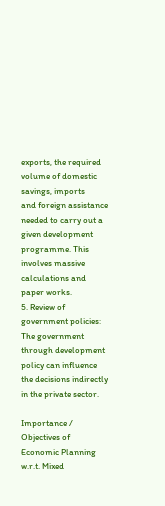exports, the required volume of domestic savings, imports
and foreign assistance needed to carry out a given development
programme. This involves massive calculations and paper works.
5. Review of government policies: The government through development
policy can influence the decisions indirectly in the private sector.

Importance / Objectives of Economic Planning w.r.t. Mixed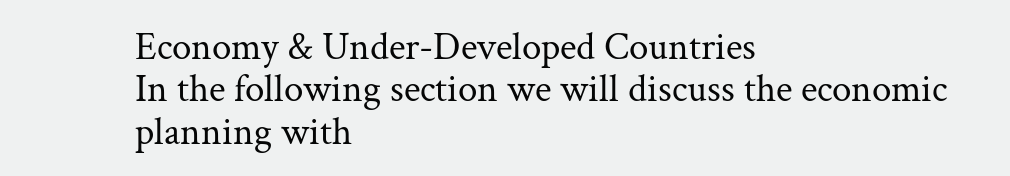Economy & Under-Developed Countries
In the following section we will discuss the economic planning with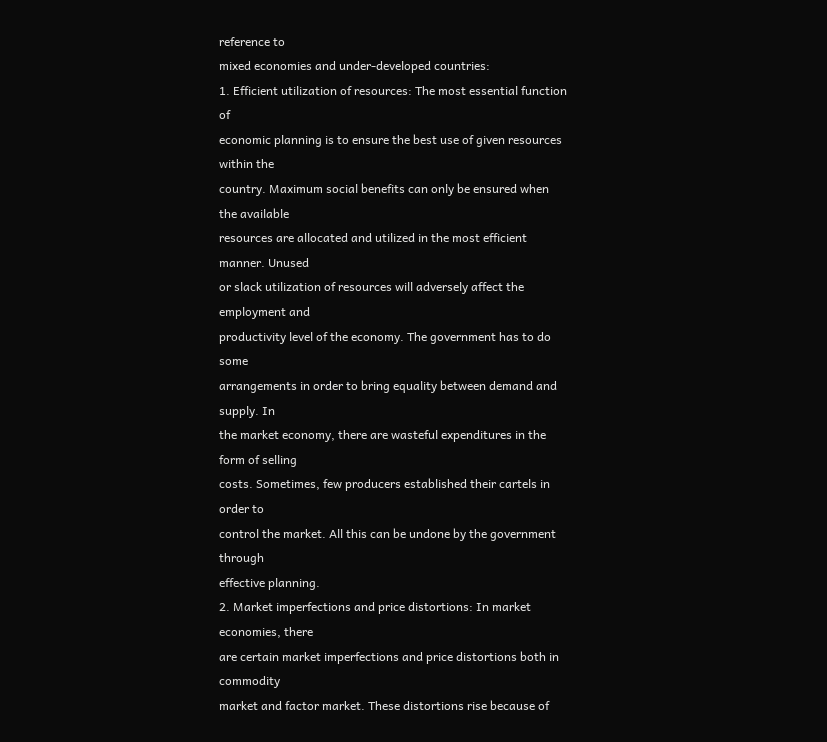reference to
mixed economies and under-developed countries:
1. Efficient utilization of resources: The most essential function of
economic planning is to ensure the best use of given resources within the
country. Maximum social benefits can only be ensured when the available
resources are allocated and utilized in the most efficient manner. Unused
or slack utilization of resources will adversely affect the employment and
productivity level of the economy. The government has to do some
arrangements in order to bring equality between demand and supply. In
the market economy, there are wasteful expenditures in the form of selling
costs. Sometimes, few producers established their cartels in order to
control the market. All this can be undone by the government through
effective planning.
2. Market imperfections and price distortions: In market economies, there
are certain market imperfections and price distortions both in commodity
market and factor market. These distortions rise because of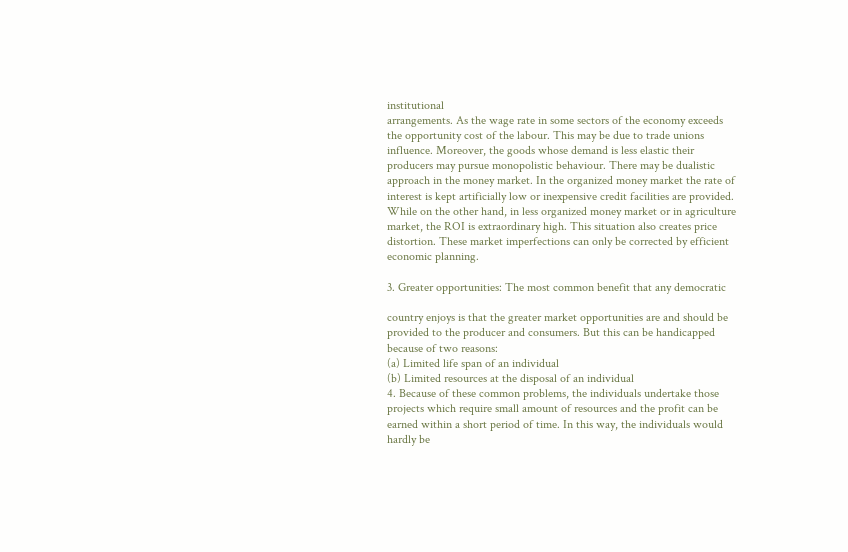institutional
arrangements. As the wage rate in some sectors of the economy exceeds
the opportunity cost of the labour. This may be due to trade unions
influence. Moreover, the goods whose demand is less elastic their
producers may pursue monopolistic behaviour. There may be dualistic
approach in the money market. In the organized money market the rate of
interest is kept artificially low or inexpensive credit facilities are provided.
While on the other hand, in less organized money market or in agriculture
market, the ROI is extraordinary high. This situation also creates price
distortion. These market imperfections can only be corrected by efficient
economic planning.

3. Greater opportunities: The most common benefit that any democratic

country enjoys is that the greater market opportunities are and should be
provided to the producer and consumers. But this can be handicapped
because of two reasons:
(a) Limited life span of an individual
(b) Limited resources at the disposal of an individual
4. Because of these common problems, the individuals undertake those
projects which require small amount of resources and the profit can be
earned within a short period of time. In this way, the individuals would
hardly be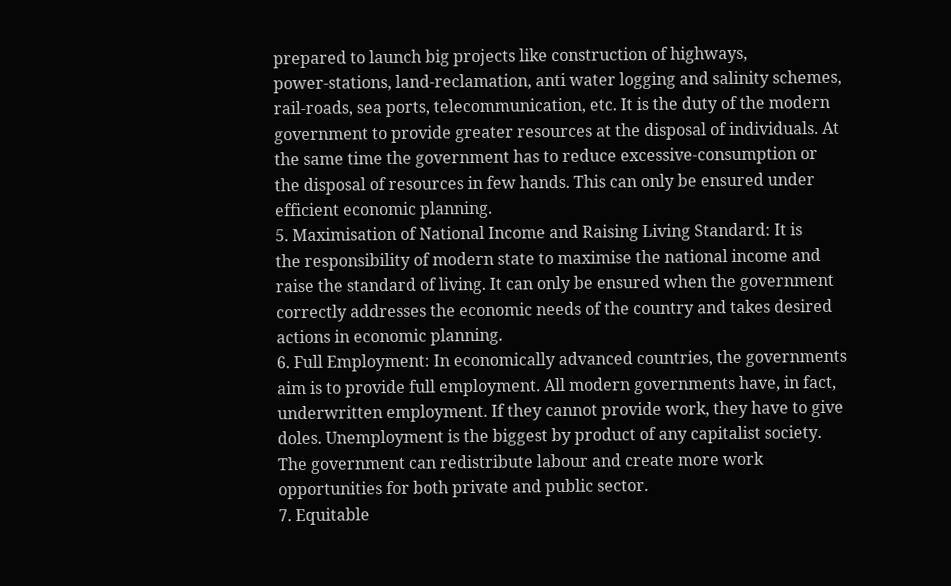prepared to launch big projects like construction of highways,
power-stations, land-reclamation, anti water logging and salinity schemes,
rail-roads, sea ports, telecommunication, etc. It is the duty of the modern
government to provide greater resources at the disposal of individuals. At
the same time the government has to reduce excessive-consumption or
the disposal of resources in few hands. This can only be ensured under
efficient economic planning.
5. Maximisation of National Income and Raising Living Standard: It is
the responsibility of modern state to maximise the national income and
raise the standard of living. It can only be ensured when the government
correctly addresses the economic needs of the country and takes desired
actions in economic planning.
6. Full Employment: In economically advanced countries, the governments
aim is to provide full employment. All modern governments have, in fact,
underwritten employment. If they cannot provide work, they have to give
doles. Unemployment is the biggest by product of any capitalist society.
The government can redistribute labour and create more work
opportunities for both private and public sector.
7. Equitable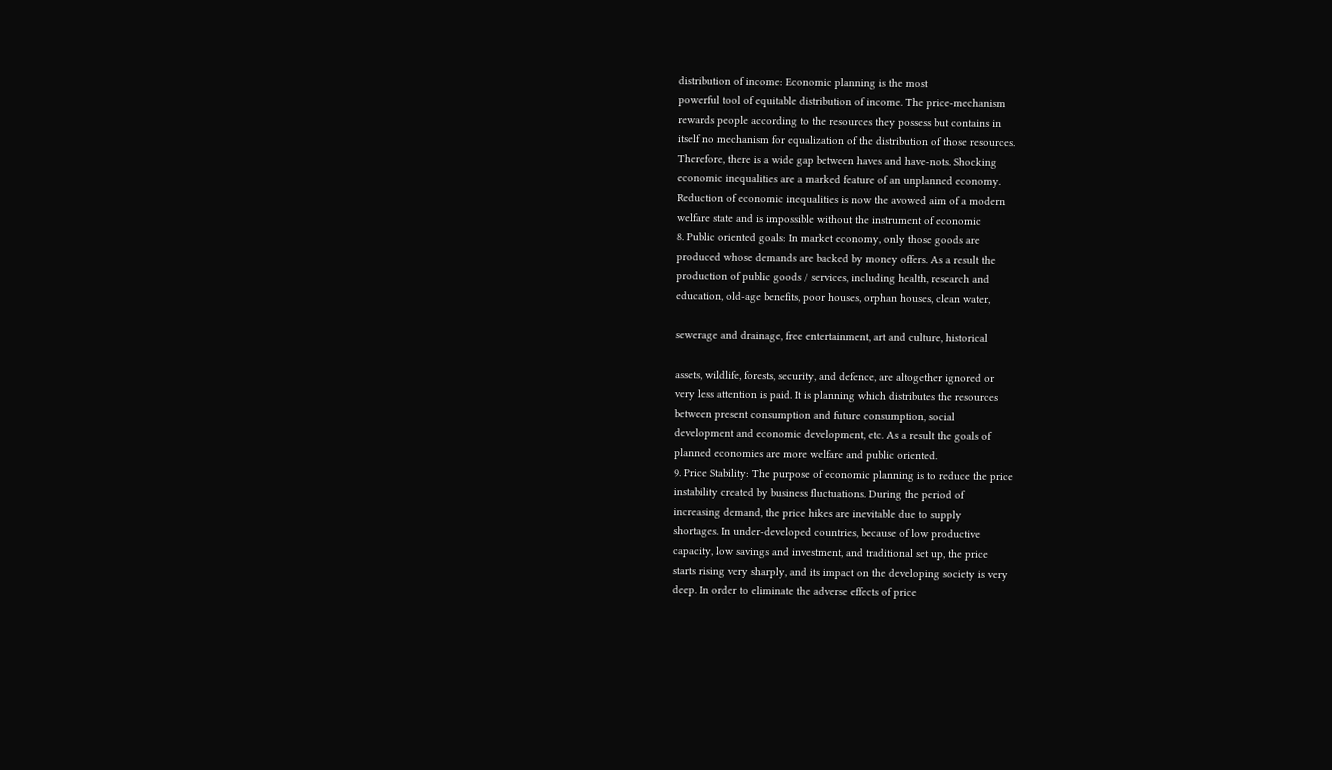distribution of income: Economic planning is the most
powerful tool of equitable distribution of income. The price-mechanism
rewards people according to the resources they possess but contains in
itself no mechanism for equalization of the distribution of those resources.
Therefore, there is a wide gap between haves and have-nots. Shocking
economic inequalities are a marked feature of an unplanned economy.
Reduction of economic inequalities is now the avowed aim of a modern
welfare state and is impossible without the instrument of economic
8. Public oriented goals: In market economy, only those goods are
produced whose demands are backed by money offers. As a result the
production of public goods / services, including health, research and
education, old-age benefits, poor houses, orphan houses, clean water,

sewerage and drainage, free entertainment, art and culture, historical

assets, wildlife, forests, security, and defence, are altogether ignored or
very less attention is paid. It is planning which distributes the resources
between present consumption and future consumption, social
development and economic development, etc. As a result the goals of
planned economies are more welfare and public oriented.
9. Price Stability: The purpose of economic planning is to reduce the price
instability created by business fluctuations. During the period of
increasing demand, the price hikes are inevitable due to supply
shortages. In under-developed countries, because of low productive
capacity, low savings and investment, and traditional set up, the price
starts rising very sharply, and its impact on the developing society is very
deep. In order to eliminate the adverse effects of price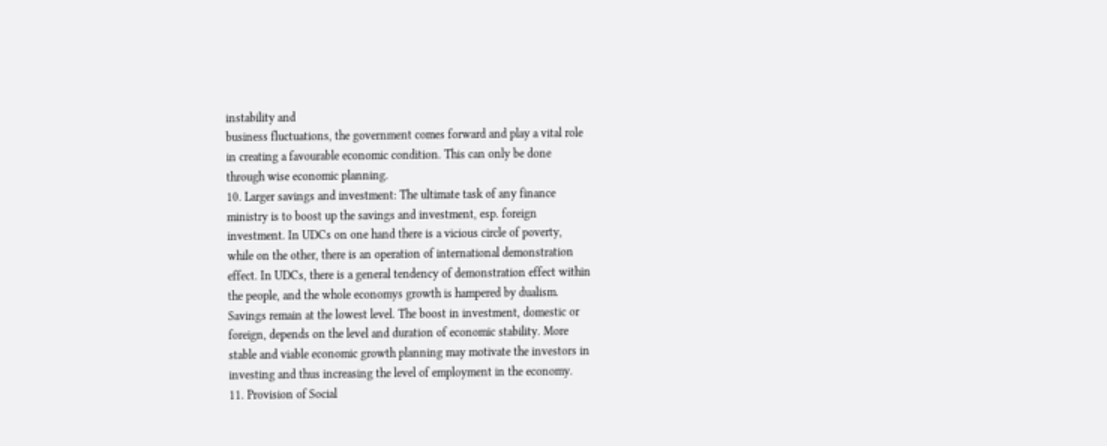instability and
business fluctuations, the government comes forward and play a vital role
in creating a favourable economic condition. This can only be done
through wise economic planning.
10. Larger savings and investment: The ultimate task of any finance
ministry is to boost up the savings and investment, esp. foreign
investment. In UDCs on one hand there is a vicious circle of poverty,
while on the other, there is an operation of international demonstration
effect. In UDCs, there is a general tendency of demonstration effect within
the people, and the whole economys growth is hampered by dualism.
Savings remain at the lowest level. The boost in investment, domestic or
foreign, depends on the level and duration of economic stability. More
stable and viable economic growth planning may motivate the investors in
investing and thus increasing the level of employment in the economy.
11. Provision of Social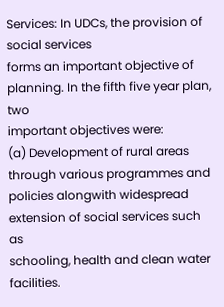Services: In UDCs, the provision of social services
forms an important objective of planning. In the fifth five year plan, two
important objectives were:
(a) Development of rural areas through various programmes and
policies alongwith widespread extension of social services such as
schooling, health and clean water facilities.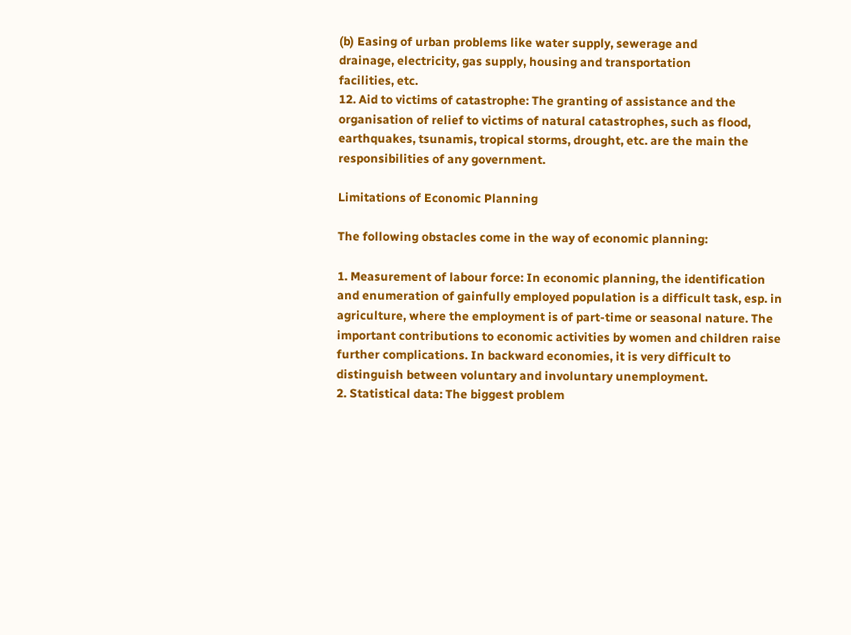(b) Easing of urban problems like water supply, sewerage and
drainage, electricity, gas supply, housing and transportation
facilities, etc.
12. Aid to victims of catastrophe: The granting of assistance and the
organisation of relief to victims of natural catastrophes, such as flood,
earthquakes, tsunamis, tropical storms, drought, etc. are the main the
responsibilities of any government.

Limitations of Economic Planning

The following obstacles come in the way of economic planning:

1. Measurement of labour force: In economic planning, the identification
and enumeration of gainfully employed population is a difficult task, esp. in
agriculture, where the employment is of part-time or seasonal nature. The
important contributions to economic activities by women and children raise
further complications. In backward economies, it is very difficult to
distinguish between voluntary and involuntary unemployment.
2. Statistical data: The biggest problem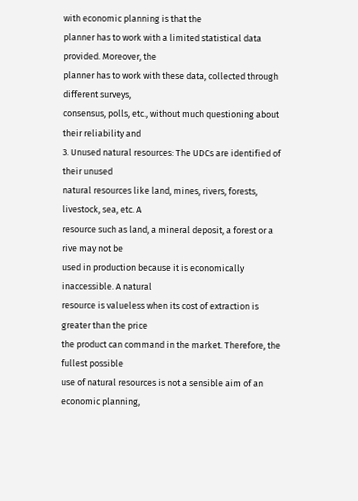with economic planning is that the
planner has to work with a limited statistical data provided. Moreover, the
planner has to work with these data, collected through different surveys,
consensus, polls, etc., without much questioning about their reliability and
3. Unused natural resources: The UDCs are identified of their unused
natural resources like land, mines, rivers, forests, livestock, sea, etc. A
resource such as land, a mineral deposit, a forest or a rive may not be
used in production because it is economically inaccessible. A natural
resource is valueless when its cost of extraction is greater than the price
the product can command in the market. Therefore, the fullest possible
use of natural resources is not a sensible aim of an economic planning,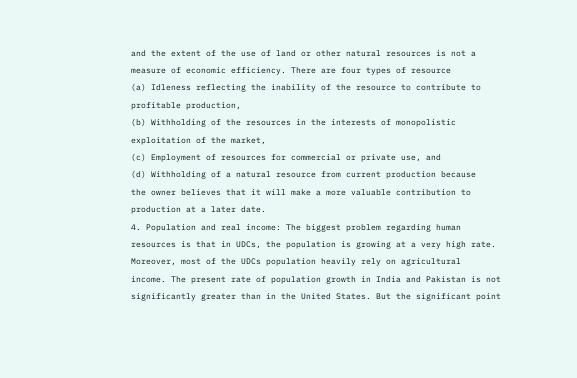and the extent of the use of land or other natural resources is not a
measure of economic efficiency. There are four types of resource
(a) Idleness reflecting the inability of the resource to contribute to
profitable production,
(b) Withholding of the resources in the interests of monopolistic
exploitation of the market,
(c) Employment of resources for commercial or private use, and
(d) Withholding of a natural resource from current production because
the owner believes that it will make a more valuable contribution to
production at a later date.
4. Population and real income: The biggest problem regarding human
resources is that in UDCs, the population is growing at a very high rate.
Moreover, most of the UDCs population heavily rely on agricultural
income. The present rate of population growth in India and Pakistan is not
significantly greater than in the United States. But the significant point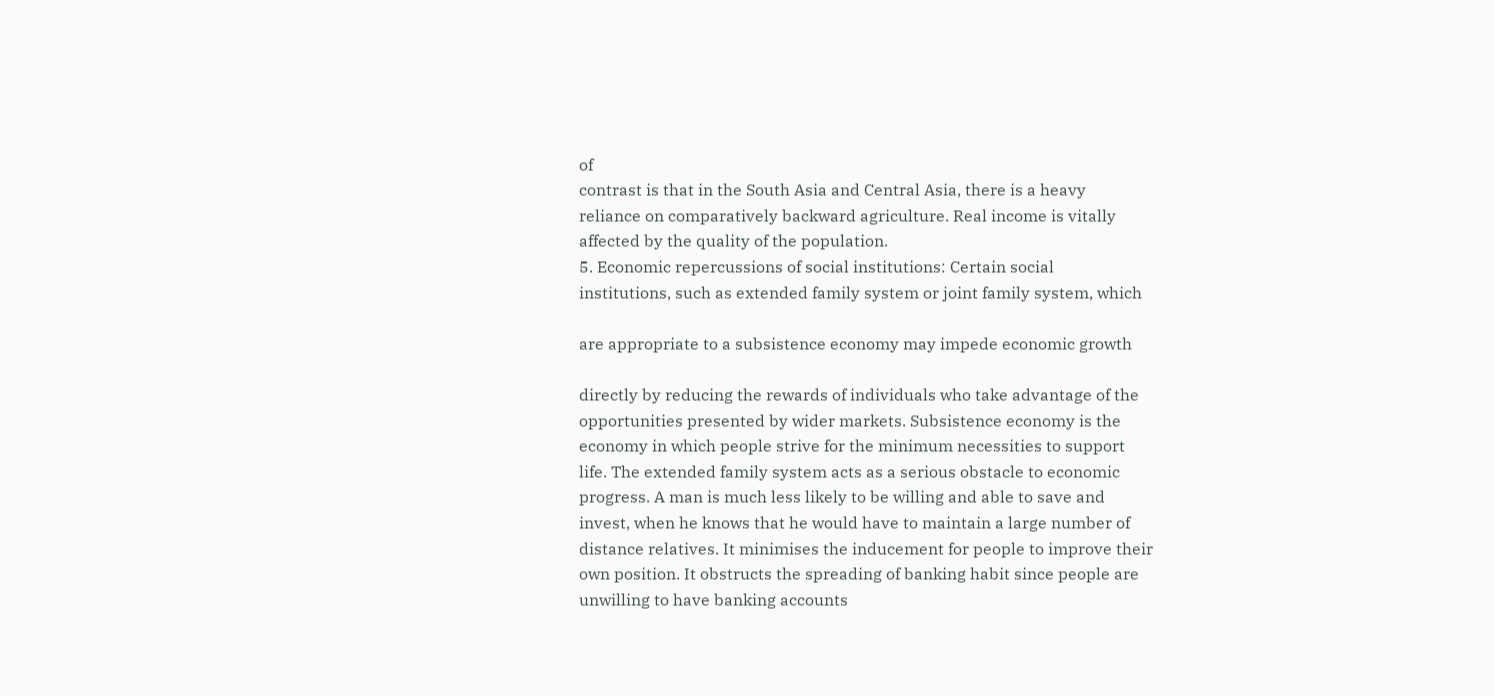of
contrast is that in the South Asia and Central Asia, there is a heavy
reliance on comparatively backward agriculture. Real income is vitally
affected by the quality of the population.
5. Economic repercussions of social institutions: Certain social
institutions, such as extended family system or joint family system, which

are appropriate to a subsistence economy may impede economic growth

directly by reducing the rewards of individuals who take advantage of the
opportunities presented by wider markets. Subsistence economy is the
economy in which people strive for the minimum necessities to support
life. The extended family system acts as a serious obstacle to economic
progress. A man is much less likely to be willing and able to save and
invest, when he knows that he would have to maintain a large number of
distance relatives. It minimises the inducement for people to improve their
own position. It obstructs the spreading of banking habit since people are
unwilling to have banking accounts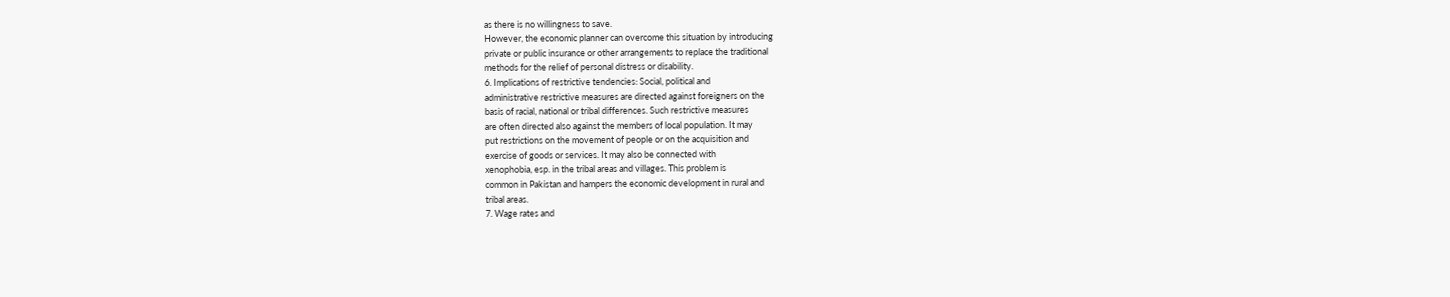as there is no willingness to save.
However, the economic planner can overcome this situation by introducing
private or public insurance or other arrangements to replace the traditional
methods for the relief of personal distress or disability.
6. Implications of restrictive tendencies: Social, political and
administrative restrictive measures are directed against foreigners on the
basis of racial, national or tribal differences. Such restrictive measures
are often directed also against the members of local population. It may
put restrictions on the movement of people or on the acquisition and
exercise of goods or services. It may also be connected with
xenophobia, esp. in the tribal areas and villages. This problem is
common in Pakistan and hampers the economic development in rural and
tribal areas.
7. Wage rates and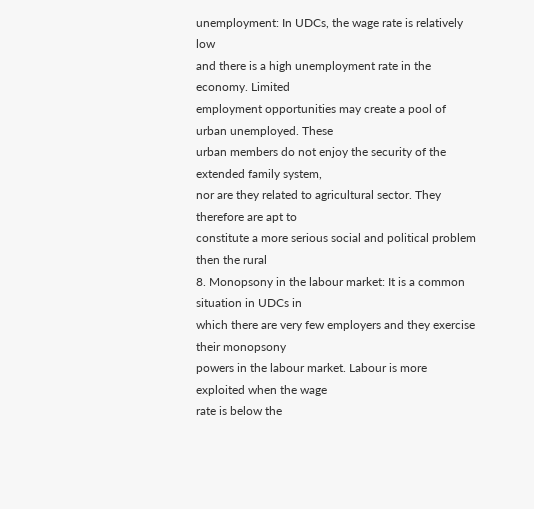unemployment: In UDCs, the wage rate is relatively low
and there is a high unemployment rate in the economy. Limited
employment opportunities may create a pool of urban unemployed. These
urban members do not enjoy the security of the extended family system,
nor are they related to agricultural sector. They therefore are apt to
constitute a more serious social and political problem then the rural
8. Monopsony in the labour market: It is a common situation in UDCs in
which there are very few employers and they exercise their monopsony
powers in the labour market. Labour is more exploited when the wage
rate is below the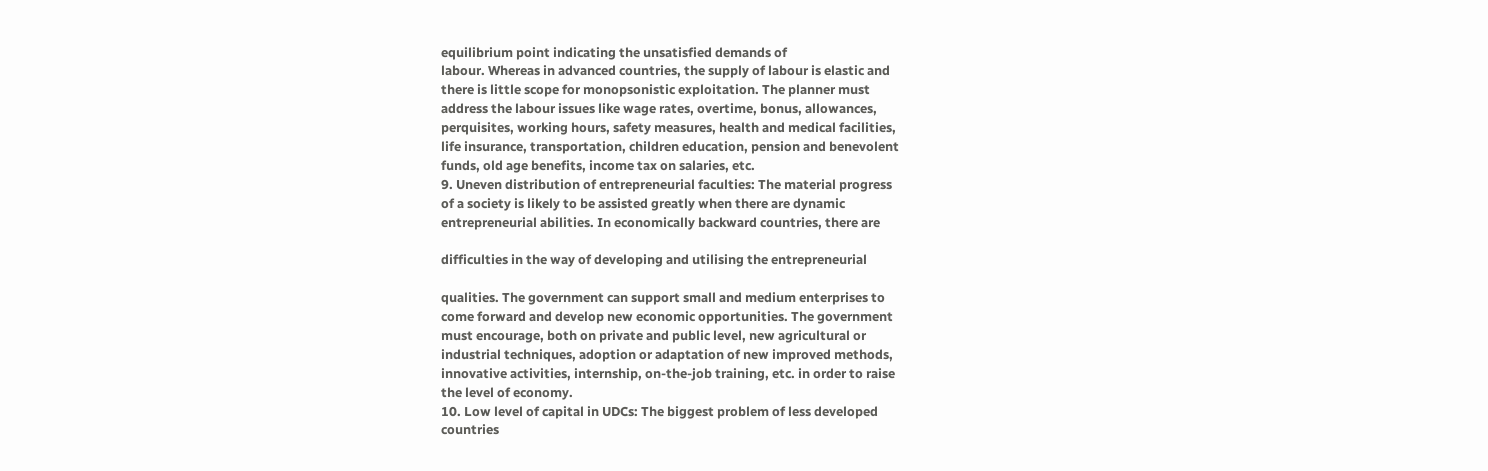equilibrium point indicating the unsatisfied demands of
labour. Whereas in advanced countries, the supply of labour is elastic and
there is little scope for monopsonistic exploitation. The planner must
address the labour issues like wage rates, overtime, bonus, allowances,
perquisites, working hours, safety measures, health and medical facilities,
life insurance, transportation, children education, pension and benevolent
funds, old age benefits, income tax on salaries, etc.
9. Uneven distribution of entrepreneurial faculties: The material progress
of a society is likely to be assisted greatly when there are dynamic
entrepreneurial abilities. In economically backward countries, there are

difficulties in the way of developing and utilising the entrepreneurial

qualities. The government can support small and medium enterprises to
come forward and develop new economic opportunities. The government
must encourage, both on private and public level, new agricultural or
industrial techniques, adoption or adaptation of new improved methods,
innovative activities, internship, on-the-job training, etc. in order to raise
the level of economy.
10. Low level of capital in UDCs: The biggest problem of less developed
countries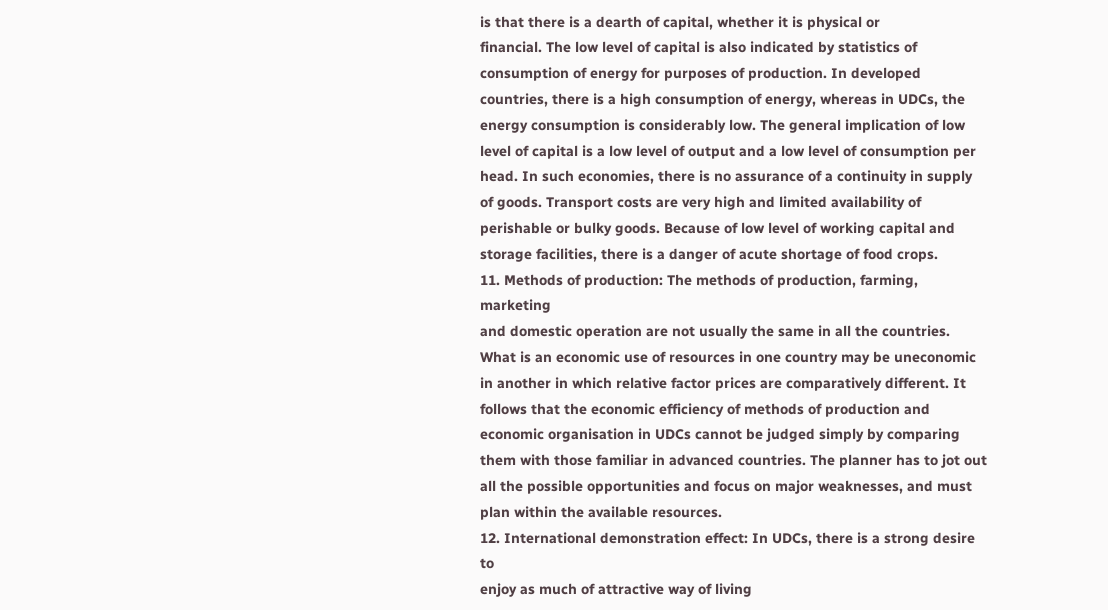is that there is a dearth of capital, whether it is physical or
financial. The low level of capital is also indicated by statistics of
consumption of energy for purposes of production. In developed
countries, there is a high consumption of energy, whereas in UDCs, the
energy consumption is considerably low. The general implication of low
level of capital is a low level of output and a low level of consumption per
head. In such economies, there is no assurance of a continuity in supply
of goods. Transport costs are very high and limited availability of
perishable or bulky goods. Because of low level of working capital and
storage facilities, there is a danger of acute shortage of food crops.
11. Methods of production: The methods of production, farming, marketing
and domestic operation are not usually the same in all the countries.
What is an economic use of resources in one country may be uneconomic
in another in which relative factor prices are comparatively different. It
follows that the economic efficiency of methods of production and
economic organisation in UDCs cannot be judged simply by comparing
them with those familiar in advanced countries. The planner has to jot out
all the possible opportunities and focus on major weaknesses, and must
plan within the available resources.
12. International demonstration effect: In UDCs, there is a strong desire to
enjoy as much of attractive way of living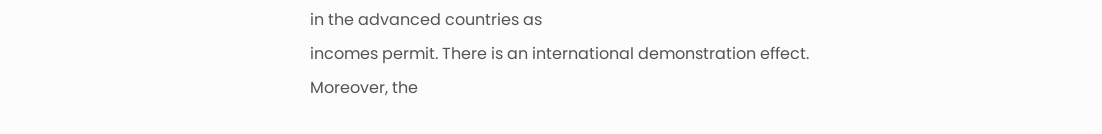in the advanced countries as
incomes permit. There is an international demonstration effect.
Moreover, the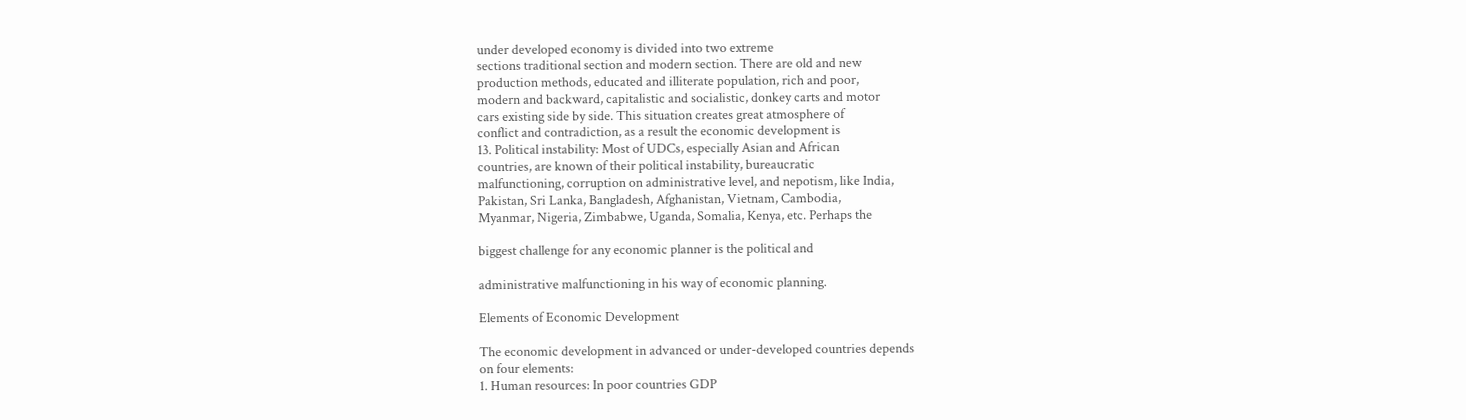under developed economy is divided into two extreme
sections traditional section and modern section. There are old and new
production methods, educated and illiterate population, rich and poor,
modern and backward, capitalistic and socialistic, donkey carts and motor
cars existing side by side. This situation creates great atmosphere of
conflict and contradiction, as a result the economic development is
13. Political instability: Most of UDCs, especially Asian and African
countries, are known of their political instability, bureaucratic
malfunctioning, corruption on administrative level, and nepotism, like India,
Pakistan, Sri Lanka, Bangladesh, Afghanistan, Vietnam, Cambodia,
Myanmar, Nigeria, Zimbabwe, Uganda, Somalia, Kenya, etc. Perhaps the

biggest challenge for any economic planner is the political and

administrative malfunctioning in his way of economic planning.

Elements of Economic Development

The economic development in advanced or under-developed countries depends
on four elements:
1. Human resources: In poor countries GDP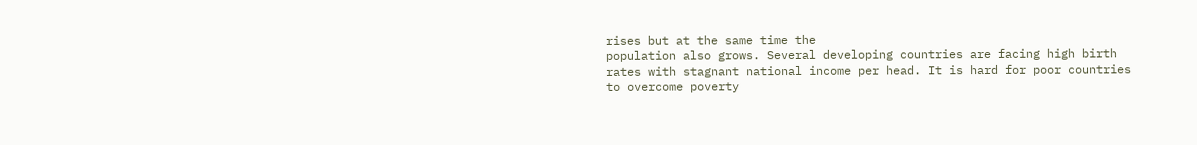rises but at the same time the
population also grows. Several developing countries are facing high birth
rates with stagnant national income per head. It is hard for poor countries
to overcome poverty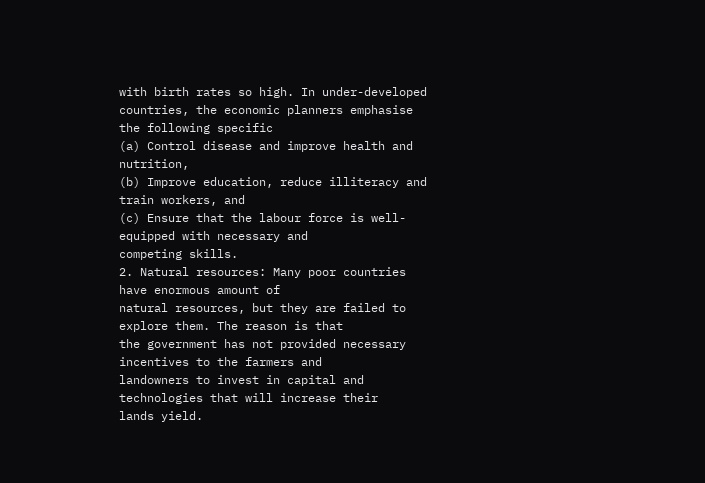with birth rates so high. In under-developed
countries, the economic planners emphasise the following specific
(a) Control disease and improve health and nutrition,
(b) Improve education, reduce illiteracy and train workers, and
(c) Ensure that the labour force is well-equipped with necessary and
competing skills.
2. Natural resources: Many poor countries have enormous amount of
natural resources, but they are failed to explore them. The reason is that
the government has not provided necessary incentives to the farmers and
landowners to invest in capital and technologies that will increase their
lands yield.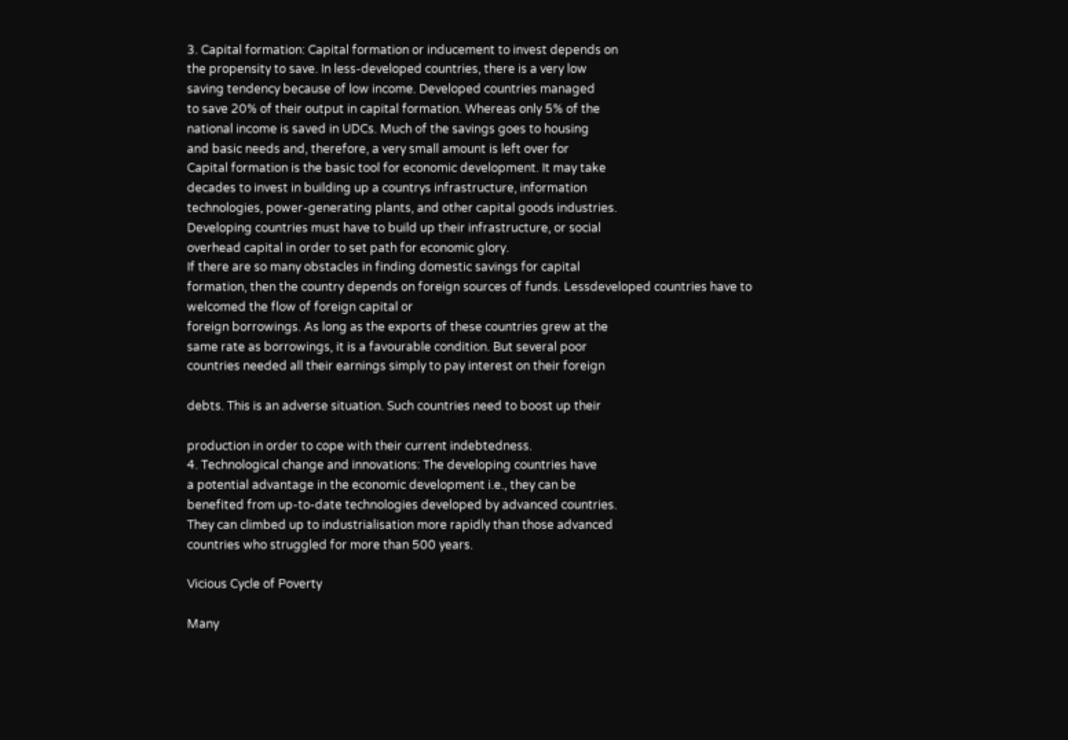3. Capital formation: Capital formation or inducement to invest depends on
the propensity to save. In less-developed countries, there is a very low
saving tendency because of low income. Developed countries managed
to save 20% of their output in capital formation. Whereas only 5% of the
national income is saved in UDCs. Much of the savings goes to housing
and basic needs and, therefore, a very small amount is left over for
Capital formation is the basic tool for economic development. It may take
decades to invest in building up a countrys infrastructure, information
technologies, power-generating plants, and other capital goods industries.
Developing countries must have to build up their infrastructure, or social
overhead capital in order to set path for economic glory.
If there are so many obstacles in finding domestic savings for capital
formation, then the country depends on foreign sources of funds. Lessdeveloped countries have to welcomed the flow of foreign capital or
foreign borrowings. As long as the exports of these countries grew at the
same rate as borrowings, it is a favourable condition. But several poor
countries needed all their earnings simply to pay interest on their foreign

debts. This is an adverse situation. Such countries need to boost up their

production in order to cope with their current indebtedness.
4. Technological change and innovations: The developing countries have
a potential advantage in the economic development i.e., they can be
benefited from up-to-date technologies developed by advanced countries.
They can climbed up to industrialisation more rapidly than those advanced
countries who struggled for more than 500 years.

Vicious Cycle of Poverty

Many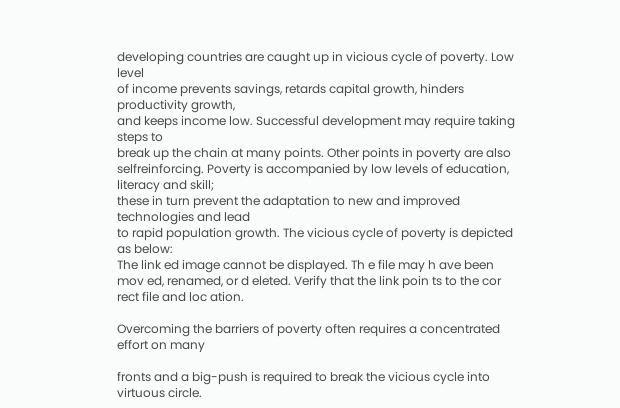developing countries are caught up in vicious cycle of poverty. Low level
of income prevents savings, retards capital growth, hinders productivity growth,
and keeps income low. Successful development may require taking steps to
break up the chain at many points. Other points in poverty are also selfreinforcing. Poverty is accompanied by low levels of education, literacy and skill;
these in turn prevent the adaptation to new and improved technologies and lead
to rapid population growth. The vicious cycle of poverty is depicted as below:
The link ed image cannot be displayed. Th e file may h ave been mov ed, renamed, or d eleted. Verify that the link poin ts to the cor rect file and loc ation.

Overcoming the barriers of poverty often requires a concentrated effort on many

fronts and a big-push is required to break the vicious cycle into virtuous circle.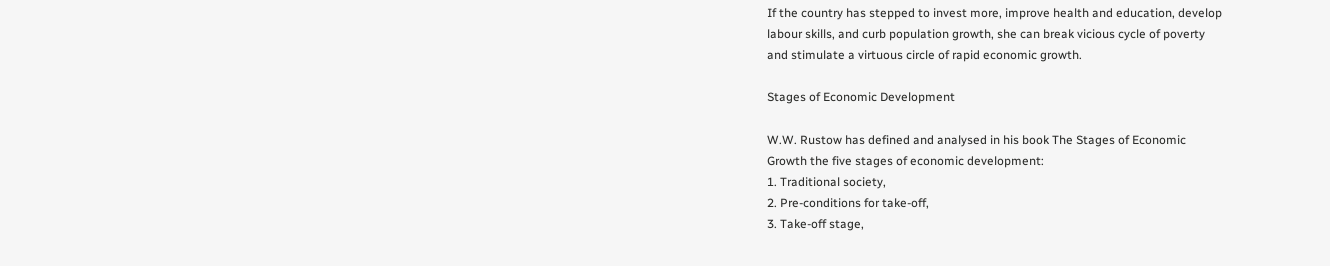If the country has stepped to invest more, improve health and education, develop
labour skills, and curb population growth, she can break vicious cycle of poverty
and stimulate a virtuous circle of rapid economic growth.

Stages of Economic Development

W.W. Rustow has defined and analysed in his book The Stages of Economic
Growth the five stages of economic development:
1. Traditional society,
2. Pre-conditions for take-off,
3. Take-off stage,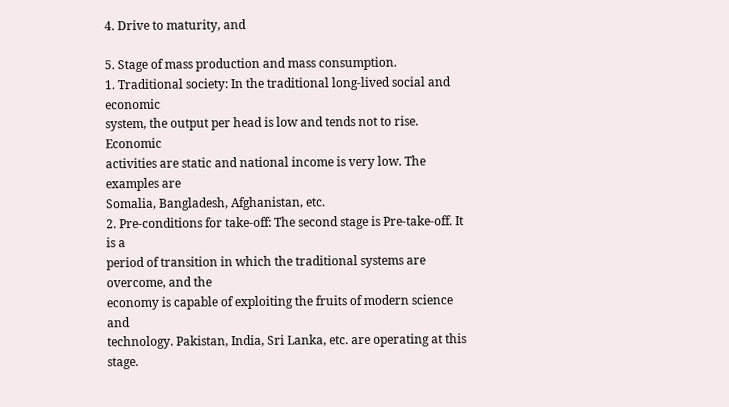4. Drive to maturity, and

5. Stage of mass production and mass consumption.
1. Traditional society: In the traditional long-lived social and economic
system, the output per head is low and tends not to rise. Economic
activities are static and national income is very low. The examples are
Somalia, Bangladesh, Afghanistan, etc.
2. Pre-conditions for take-off: The second stage is Pre-take-off. It is a
period of transition in which the traditional systems are overcome, and the
economy is capable of exploiting the fruits of modern science and
technology. Pakistan, India, Sri Lanka, etc. are operating at this stage.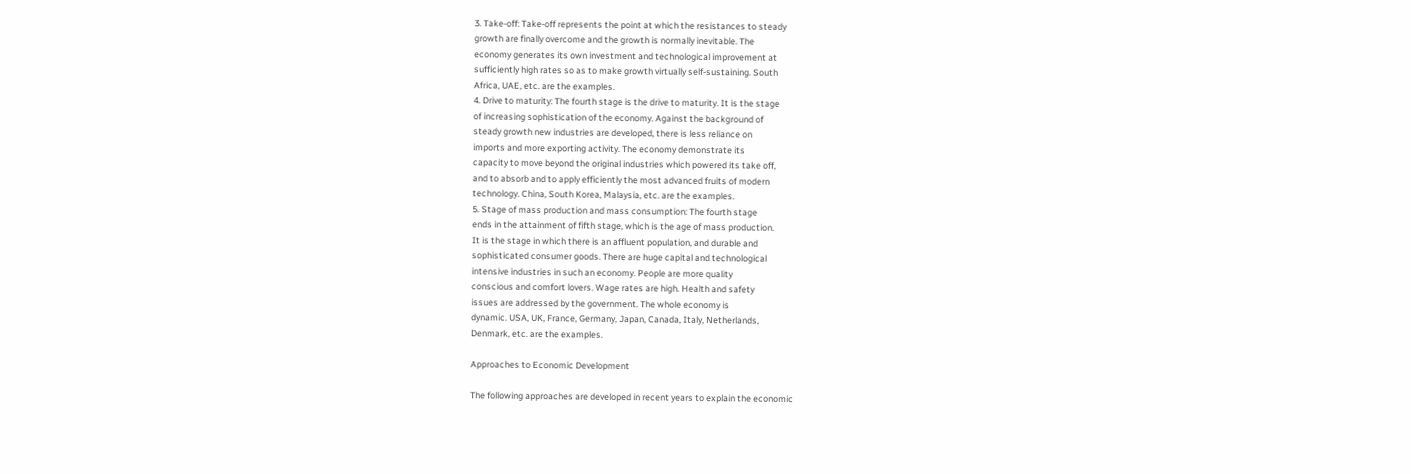3. Take-off: Take-off represents the point at which the resistances to steady
growth are finally overcome and the growth is normally inevitable. The
economy generates its own investment and technological improvement at
sufficiently high rates so as to make growth virtually self-sustaining. South
Africa, UAE, etc. are the examples.
4. Drive to maturity: The fourth stage is the drive to maturity. It is the stage
of increasing sophistication of the economy. Against the background of
steady growth new industries are developed, there is less reliance on
imports and more exporting activity. The economy demonstrate its
capacity to move beyond the original industries which powered its take off,
and to absorb and to apply efficiently the most advanced fruits of modern
technology. China, South Korea, Malaysia, etc. are the examples.
5. Stage of mass production and mass consumption: The fourth stage
ends in the attainment of fifth stage, which is the age of mass production.
It is the stage in which there is an affluent population, and durable and
sophisticated consumer goods. There are huge capital and technological
intensive industries in such an economy. People are more quality
conscious and comfort lovers. Wage rates are high. Health and safety
issues are addressed by the government. The whole economy is
dynamic. USA, UK, France, Germany, Japan, Canada, Italy, Netherlands,
Denmark, etc. are the examples.

Approaches to Economic Development

The following approaches are developed in recent years to explain the economic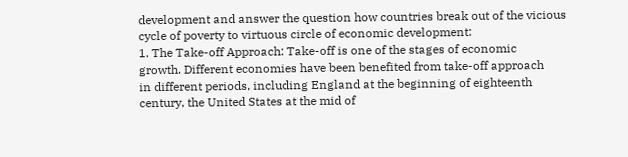development and answer the question how countries break out of the vicious
cycle of poverty to virtuous circle of economic development:
1. The Take-off Approach: Take-off is one of the stages of economic
growth. Different economies have been benefited from take-off approach
in different periods, including England at the beginning of eighteenth
century, the United States at the mid of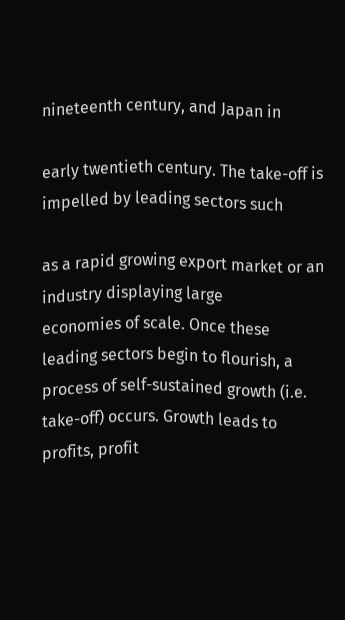nineteenth century, and Japan in

early twentieth century. The take-off is impelled by leading sectors such

as a rapid growing export market or an industry displaying large
economies of scale. Once these leading sectors begin to flourish, a
process of self-sustained growth (i.e. take-off) occurs. Growth leads to
profits, profit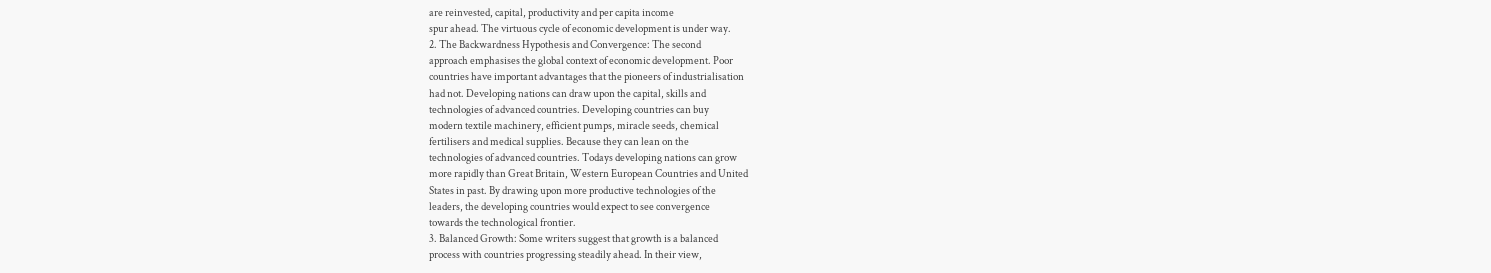are reinvested, capital, productivity and per capita income
spur ahead. The virtuous cycle of economic development is under way.
2. The Backwardness Hypothesis and Convergence: The second
approach emphasises the global context of economic development. Poor
countries have important advantages that the pioneers of industrialisation
had not. Developing nations can draw upon the capital, skills and
technologies of advanced countries. Developing countries can buy
modern textile machinery, efficient pumps, miracle seeds, chemical
fertilisers and medical supplies. Because they can lean on the
technologies of advanced countries. Todays developing nations can grow
more rapidly than Great Britain, Western European Countries and United
States in past. By drawing upon more productive technologies of the
leaders, the developing countries would expect to see convergence
towards the technological frontier.
3. Balanced Growth: Some writers suggest that growth is a balanced
process with countries progressing steadily ahead. In their view,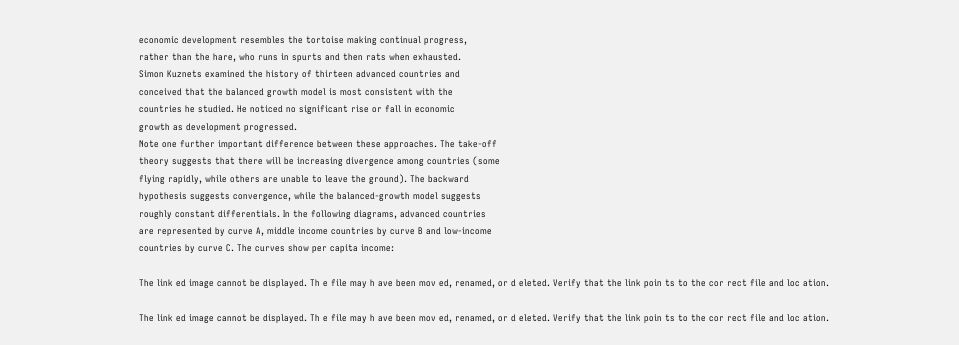economic development resembles the tortoise making continual progress,
rather than the hare, who runs in spurts and then rats when exhausted.
Simon Kuznets examined the history of thirteen advanced countries and
conceived that the balanced growth model is most consistent with the
countries he studied. He noticed no significant rise or fall in economic
growth as development progressed.
Note one further important difference between these approaches. The take-off
theory suggests that there will be increasing divergence among countries (some
flying rapidly, while others are unable to leave the ground). The backward
hypothesis suggests convergence, while the balanced-growth model suggests
roughly constant differentials. In the following diagrams, advanced countries
are represented by curve A, middle income countries by curve B and low-income
countries by curve C. The curves show per capita income:

The link ed image cannot be displayed. Th e file may h ave been mov ed, renamed, or d eleted. Verify that the link poin ts to the cor rect file and loc ation.

The link ed image cannot be displayed. Th e file may h ave been mov ed, renamed, or d eleted. Verify that the link poin ts to the cor rect file and loc ation.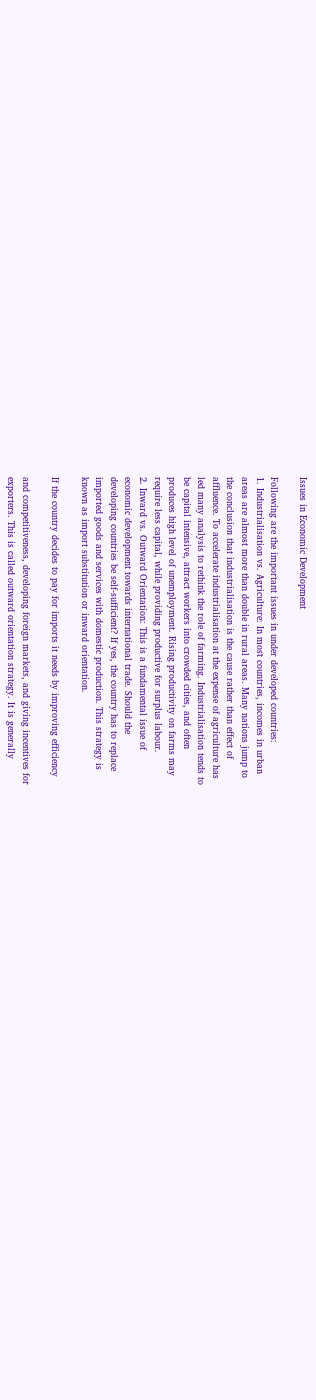Issues in Economic Development

Following are the important issues in under developed countries:
1. Industrialisation vs. Agriculture: In most countries, incomes in urban
areas are almost more than double in rural areas. Many nations jump to
the conclusion that industrialisation is the cause rather than effect of
affluence. To accelerate industrialisation at the expense of agriculture has
led many analysis to rethink the role of farming. Industrialisation tends to
be capital intensive, attract workers into crowded cities, and often
produces high level of unemployment. Rising productivity on farms may
require less capital, while providing productive for surplus labour.
2. Inward vs. Outward Orientation: This is a fundamental issue of
economic development towards international trade. Should the
developing countries be self-sufficient? If yes, the country has to replace
imported goods and services with domestic production. This strategy is
known as import substitution or inward orientation.

If the country decides to pay for imports it needs by improving efficiency

and competitiveness, developing foreign markets, and giving incentives for
exporters. This is called outward orientation strategy. It is generally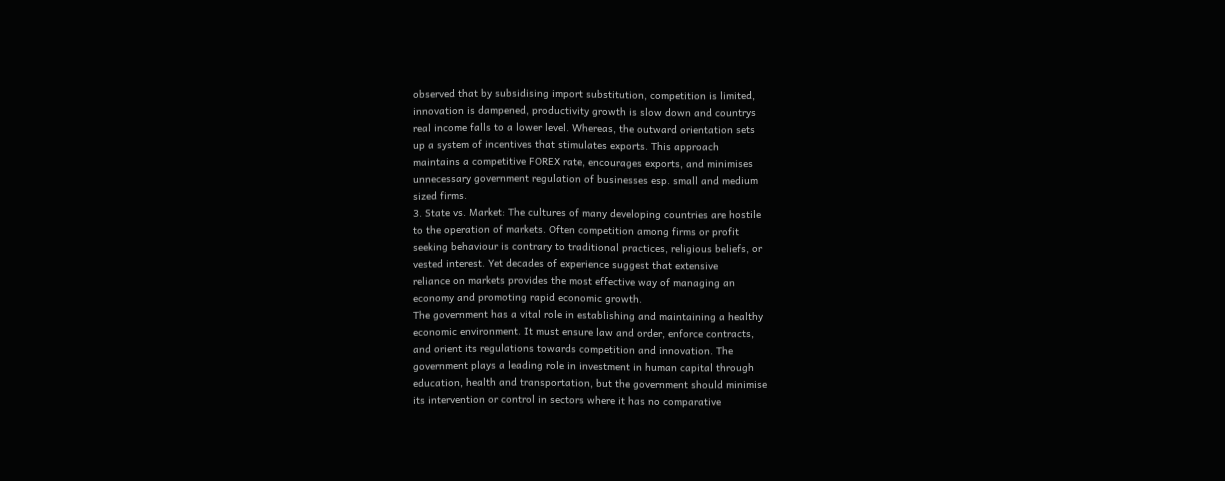observed that by subsidising import substitution, competition is limited,
innovation is dampened, productivity growth is slow down and countrys
real income falls to a lower level. Whereas, the outward orientation sets
up a system of incentives that stimulates exports. This approach
maintains a competitive FOREX rate, encourages exports, and minimises
unnecessary government regulation of businesses esp. small and medium
sized firms.
3. State vs. Market: The cultures of many developing countries are hostile
to the operation of markets. Often competition among firms or profit
seeking behaviour is contrary to traditional practices, religious beliefs, or
vested interest. Yet decades of experience suggest that extensive
reliance on markets provides the most effective way of managing an
economy and promoting rapid economic growth.
The government has a vital role in establishing and maintaining a healthy
economic environment. It must ensure law and order, enforce contracts,
and orient its regulations towards competition and innovation. The
government plays a leading role in investment in human capital through
education, health and transportation, but the government should minimise
its intervention or control in sectors where it has no comparative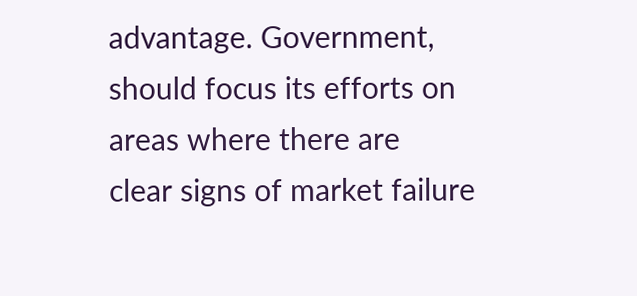advantage. Government, should focus its efforts on areas where there are
clear signs of market failure